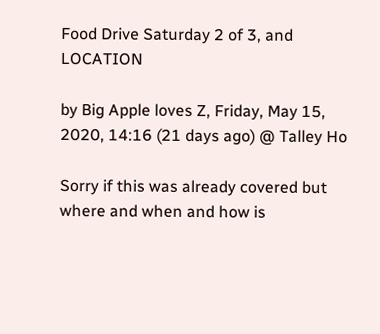Food Drive Saturday 2 of 3, and LOCATION

by Big Apple loves Z, Friday, May 15, 2020, 14:16 (21 days ago) @ Talley Ho

Sorry if this was already covered but where and when and how is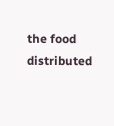the food distributed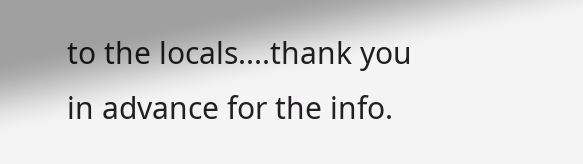to the locals....thank you in advance for the info.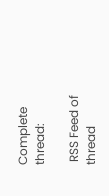Complete thread:

 RSS Feed of thread